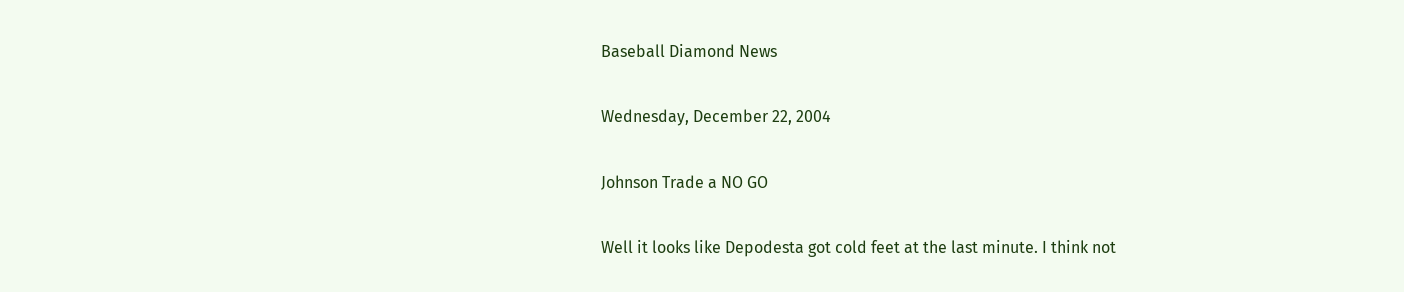Baseball Diamond News

Wednesday, December 22, 2004

Johnson Trade a NO GO

Well it looks like Depodesta got cold feet at the last minute. I think not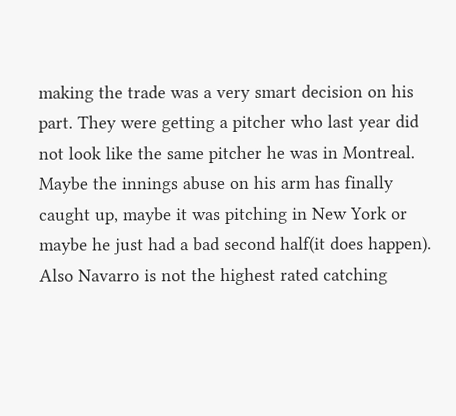making the trade was a very smart decision on his part. They were getting a pitcher who last year did not look like the same pitcher he was in Montreal. Maybe the innings abuse on his arm has finally caught up, maybe it was pitching in New York or maybe he just had a bad second half(it does happen). Also Navarro is not the highest rated catching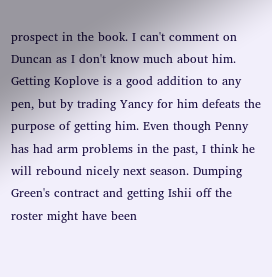prospect in the book. I can't comment on Duncan as I don't know much about him. Getting Koplove is a good addition to any pen, but by trading Yancy for him defeats the purpose of getting him. Even though Penny has had arm problems in the past, I think he will rebound nicely next season. Dumping Green's contract and getting Ishii off the roster might have been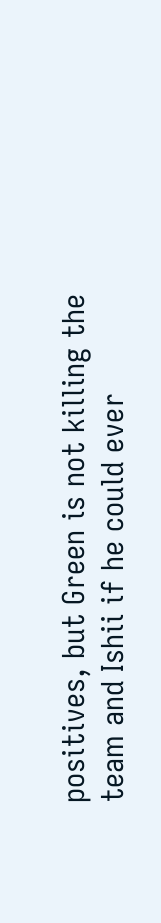positives, but Green is not killing the team and Ishii if he could ever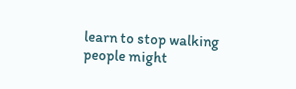learn to stop walking people might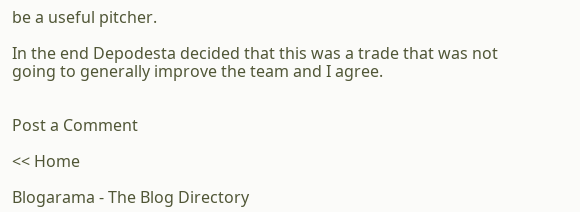be a useful pitcher.

In the end Depodesta decided that this was a trade that was not going to generally improve the team and I agree.


Post a Comment

<< Home

Blogarama - The Blog Directory